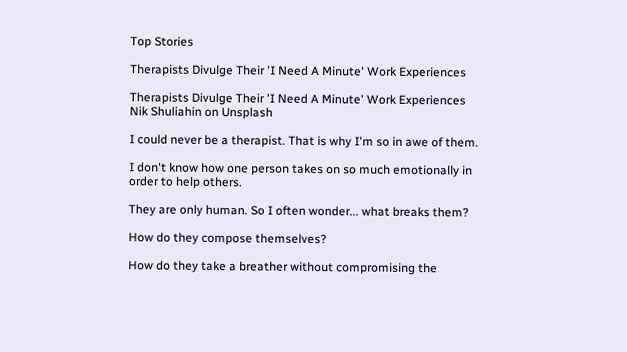Top Stories

Therapists Divulge Their 'I Need A Minute' Work Experiences

Therapists Divulge Their 'I Need A Minute' Work Experiences
Nik Shuliahin on Unsplash

I could never be a therapist. That is why I'm so in awe of them.

I don't know how one person takes on so much emotionally in order to help others.

They are only human. So I often wonder... what breaks them?

How do they compose themselves?

How do they take a breather without compromising the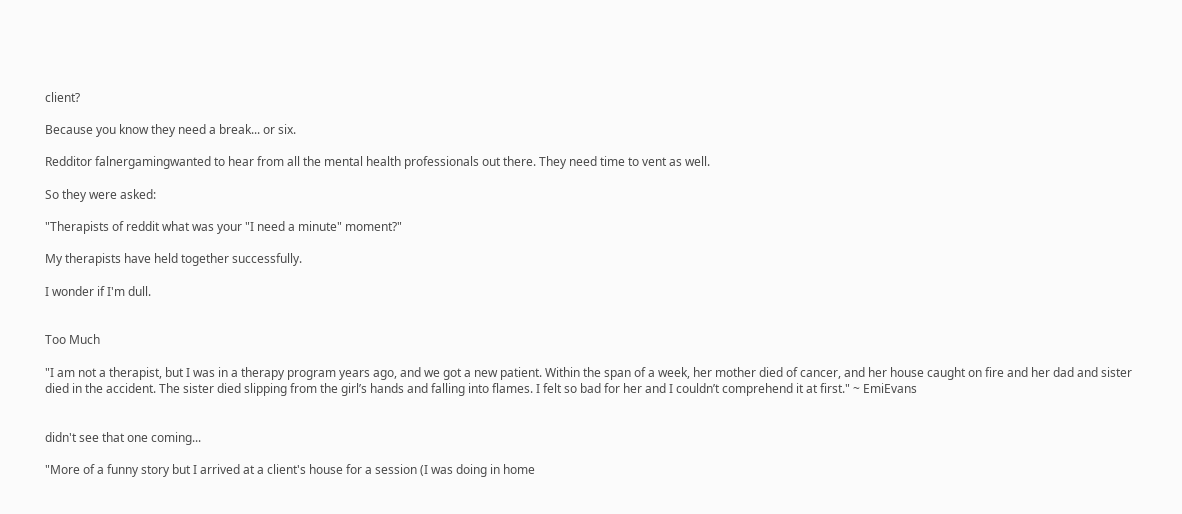client?

Because you know they need a break... or six.

Redditor falnergamingwanted to hear from all the mental health professionals out there. They need time to vent as well.

So they were asked:

"Therapists of reddit what was your "I need a minute" moment?"

My therapists have held together successfully.

I wonder if I'm dull.


Too Much

"I am not a therapist, but I was in a therapy program years ago, and we got a new patient. Within the span of a week, her mother died of cancer, and her house caught on fire and her dad and sister died in the accident. The sister died slipping from the girl’s hands and falling into flames. I felt so bad for her and I couldn’t comprehend it at first." ~ EmiEvans


didn't see that one coming...

"More of a funny story but I arrived at a client's house for a session (I was doing in home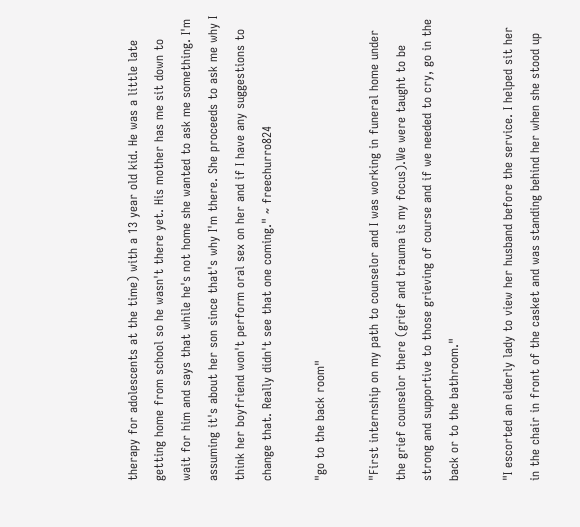therapy for adolescents at the time) with a 13 year old kid. He was a little late getting home from school so he wasn't there yet. His mother has me sit down to wait for him and says that while he's not home she wanted to ask me something. I'm assuming it's about her son since that's why I'm there. She proceeds to ask me why I think her boyfriend won't perform oral sex on her and if I have any suggestions to change that. Really didn't see that one coming." ~ freechurro824

"go to the back room"

"First internship on my path to counselor and I was working in funeral home under the grief counselor there (grief and trauma is my focus).We were taught to be strong and supportive to those grieving of course and if we needed to cry, go in the back or to the bathroom."

"I escorted an elderly lady to view her husband before the service. I helped sit her in the chair in front of the casket and was standing behind her when she stood up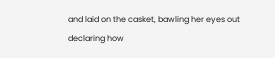and laid on the casket, bawling her eyes out declaring how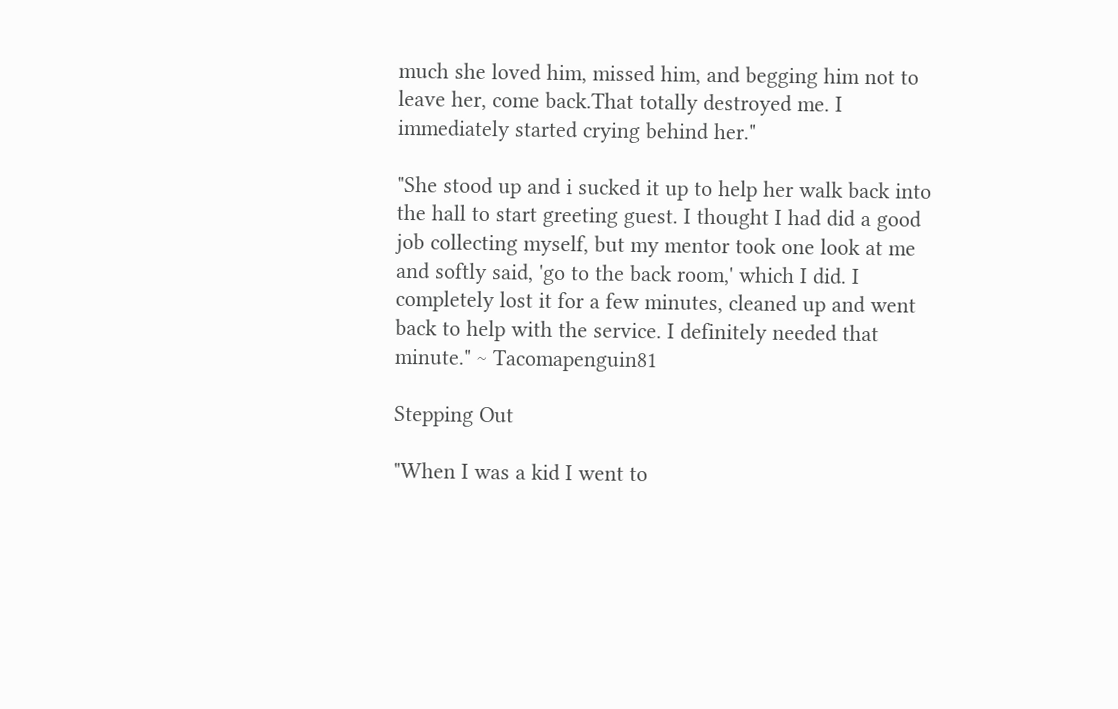much she loved him, missed him, and begging him not to leave her, come back.That totally destroyed me. I immediately started crying behind her."

"She stood up and i sucked it up to help her walk back into the hall to start greeting guest. I thought I had did a good job collecting myself, but my mentor took one look at me and softly said, 'go to the back room,' which I did. I completely lost it for a few minutes, cleaned up and went back to help with the service. I definitely needed that minute." ~ Tacomapenguin81

Stepping Out

"When I was a kid I went to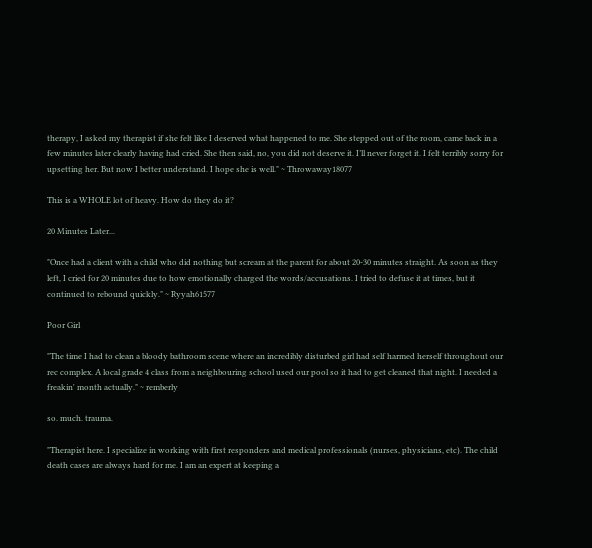therapy, I asked my therapist if she felt like I deserved what happened to me. She stepped out of the room, came back in a few minutes later clearly having had cried. She then said, no, you did not deserve it. I’ll never forget it. I felt terribly sorry for upsetting her. But now I better understand. I hope she is well." ~ Throwaway18077

This is a WHOLE lot of heavy. How do they do it?

20 Minutes Later...

"Once had a client with a child who did nothing but scream at the parent for about 20-30 minutes straight. As soon as they left, I cried for 20 minutes due to how emotionally charged the words/accusations. I tried to defuse it at times, but it continued to rebound quickly." ~ Ryyah61577

Poor Girl

"The time I had to clean a bloody bathroom scene where an incredibly disturbed girl had self harmed herself throughout our rec complex. A local grade 4 class from a neighbouring school used our pool so it had to get cleaned that night. I needed a freakin' month actually." ~ remberly

so. much. trauma.

"Therapist here. I specialize in working with first responders and medical professionals (nurses, physicians, etc). The child death cases are always hard for me. I am an expert at keeping a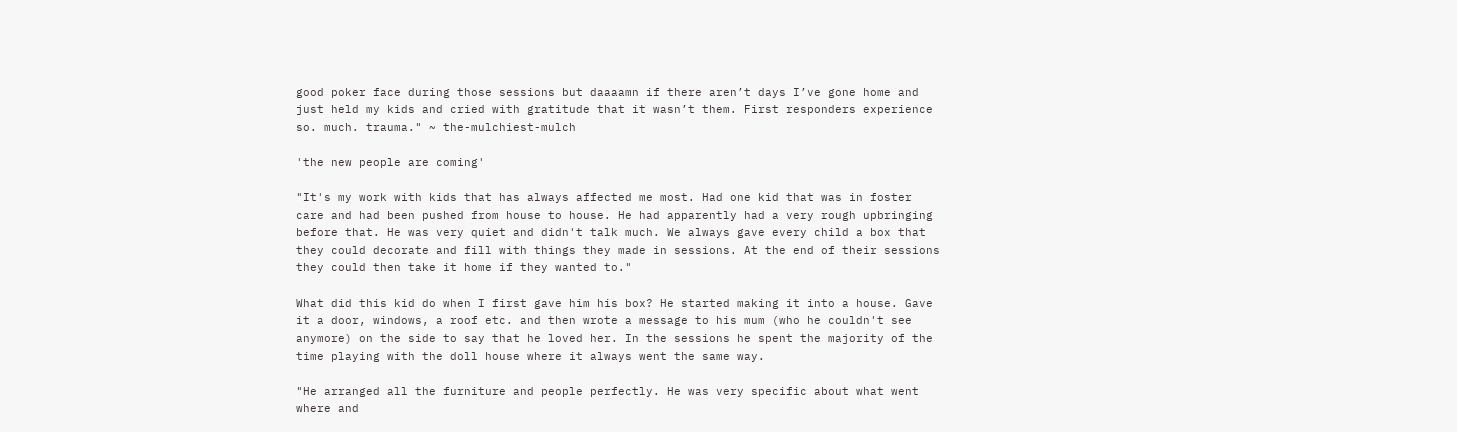good poker face during those sessions but daaaamn if there aren’t days I’ve gone home and just held my kids and cried with gratitude that it wasn’t them. First responders experience so. much. trauma." ~ the-mulchiest-mulch

'the new people are coming'

"It's my work with kids that has always affected me most. Had one kid that was in foster care and had been pushed from house to house. He had apparently had a very rough upbringing before that. He was very quiet and didn't talk much. We always gave every child a box that they could decorate and fill with things they made in sessions. At the end of their sessions they could then take it home if they wanted to."

What did this kid do when I first gave him his box? He started making it into a house. Gave it a door, windows, a roof etc. and then wrote a message to his mum (who he couldn't see anymore) on the side to say that he loved her. In the sessions he spent the majority of the time playing with the doll house where it always went the same way.

"He arranged all the furniture and people perfectly. He was very specific about what went where and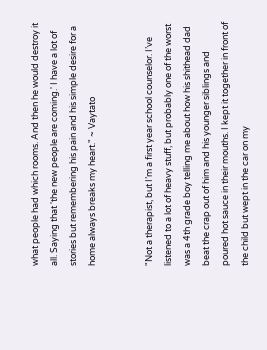what people had which rooms. And then he would destroy it all. Saying that 'the new people are coming.' I have a lot of stories but remembering his pain and his simple desire for a home always breaks my heart." ~ Vaytato


"Not a therapist, but I’m a first year school counselor. I’ve listened to a lot of heavy stuff, but probably one of the worst was a 4th grade boy telling me about how his shithead dad beat the crap out of him and his younger siblings and poured hot sauce in their mouths. I kept it together in front of the child but wept in the car on my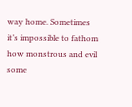way home. Sometimes it’s impossible to fathom how monstrous and evil some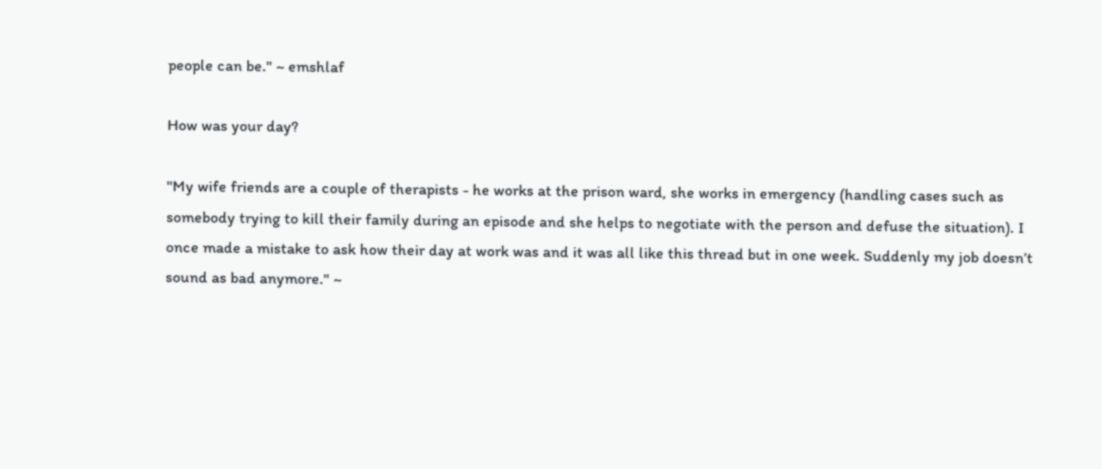people can be." ~ emshlaf

How was your day?

"My wife friends are a couple of therapists - he works at the prison ward, she works in emergency (handling cases such as somebody trying to kill their family during an episode and she helps to negotiate with the person and defuse the situation). I once made a mistake to ask how their day at work was and it was all like this thread but in one week. Suddenly my job doesn’t sound as bad anymore." ~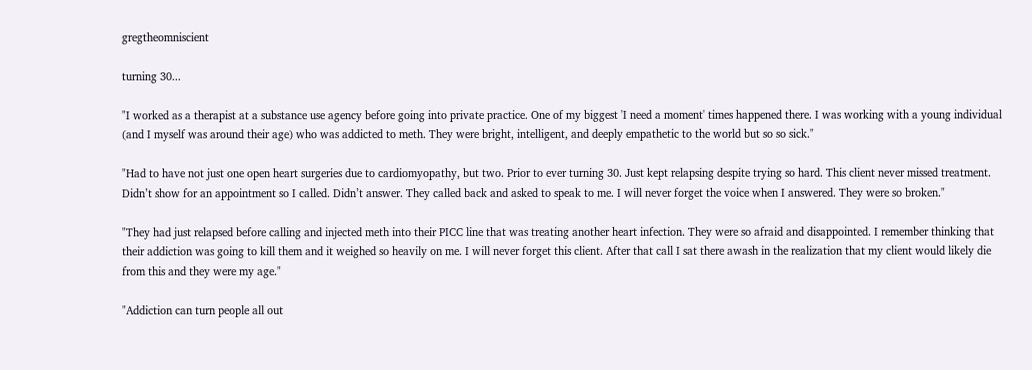gregtheomniscient

turning 30...

"I worked as a therapist at a substance use agency before going into private practice. One of my biggest 'I need a moment' times happened there. I was working with a young individual (and I myself was around their age) who was addicted to meth. They were bright, intelligent, and deeply empathetic to the world but so so sick."

"Had to have not just one open heart surgeries due to cardiomyopathy, but two. Prior to ever turning 30. Just kept relapsing despite trying so hard. This client never missed treatment. Didn’t show for an appointment so I called. Didn’t answer. They called back and asked to speak to me. I will never forget the voice when I answered. They were so broken."

"They had just relapsed before calling and injected meth into their PICC line that was treating another heart infection. They were so afraid and disappointed. I remember thinking that their addiction was going to kill them and it weighed so heavily on me. I will never forget this client. After that call I sat there awash in the realization that my client would likely die from this and they were my age."

"Addiction can turn people all out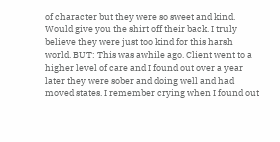of character but they were so sweet and kind. Would give you the shirt off their back. I truly believe they were just too kind for this harsh world. BUT: This was awhile ago. Client went to a higher level of care and I found out over a year later they were sober and doing well and had moved states. I remember crying when I found out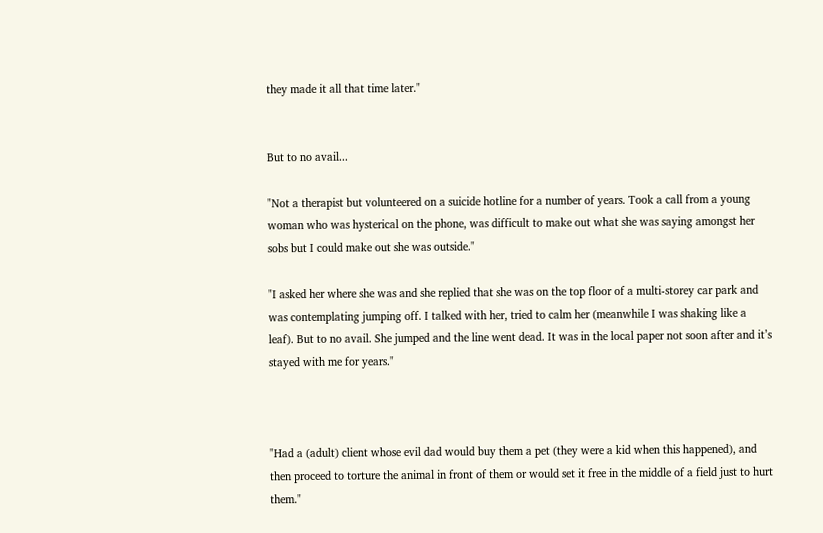they made it all that time later."


But to no avail...

"Not a therapist but volunteered on a suicide hotline for a number of years. Took a call from a young woman who was hysterical on the phone, was difficult to make out what she was saying amongst her sobs but I could make out she was outside."

"I asked her where she was and she replied that she was on the top floor of a multi-storey car park and was contemplating jumping off. I talked with her, tried to calm her (meanwhile I was shaking like a leaf). But to no avail. She jumped and the line went dead. It was in the local paper not soon after and it’s stayed with me for years."



"Had a (adult) client whose evil dad would buy them a pet (they were a kid when this happened), and then proceed to torture the animal in front of them or would set it free in the middle of a field just to hurt them."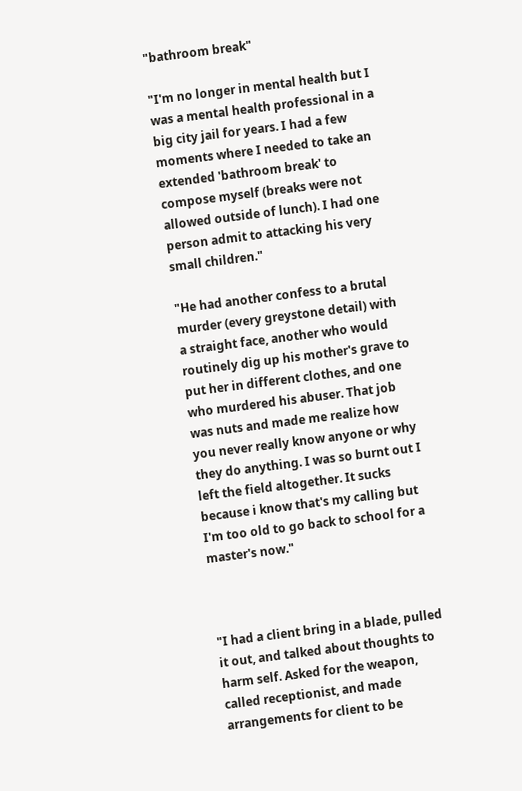"bathroom break"

"I'm no longer in mental health but I was a mental health professional in a big city jail for years. I had a few moments where I needed to take an extended 'bathroom break' to compose myself (breaks were not allowed outside of lunch). I had one person admit to attacking his very small children."

"He had another confess to a brutal murder (every greystone detail) with a straight face, another who would routinely dig up his mother's grave to put her in different clothes, and one who murdered his abuser. That job was nuts and made me realize how you never really know anyone or why they do anything. I was so burnt out I left the field altogether. It sucks because i know that's my calling but I'm too old to go back to school for a master's now."



"I had a client bring in a blade, pulled it out, and talked about thoughts to harm self. Asked for the weapon, called receptionist, and made arrangements for client to be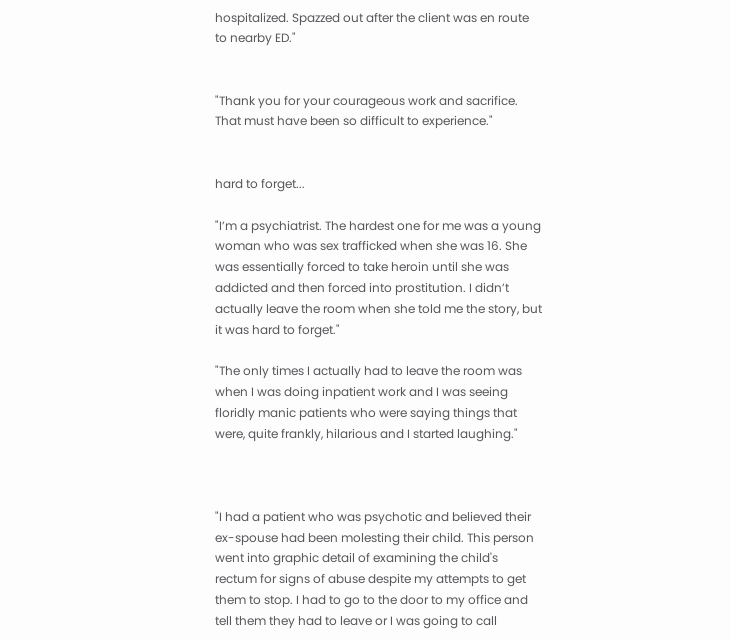hospitalized. Spazzed out after the client was en route to nearby ED."


"Thank you for your courageous work and sacrifice. That must have been so difficult to experience."


hard to forget...

"I’m a psychiatrist. The hardest one for me was a young woman who was sex trafficked when she was 16. She was essentially forced to take heroin until she was addicted and then forced into prostitution. I didn’t actually leave the room when she told me the story, but it was hard to forget."

"The only times I actually had to leave the room was when I was doing inpatient work and I was seeing floridly manic patients who were saying things that were, quite frankly, hilarious and I started laughing."



"I had a patient who was psychotic and believed their ex-spouse had been molesting their child. This person went into graphic detail of examining the child's rectum for signs of abuse despite my attempts to get them to stop. I had to go to the door to my office and tell them they had to leave or I was going to call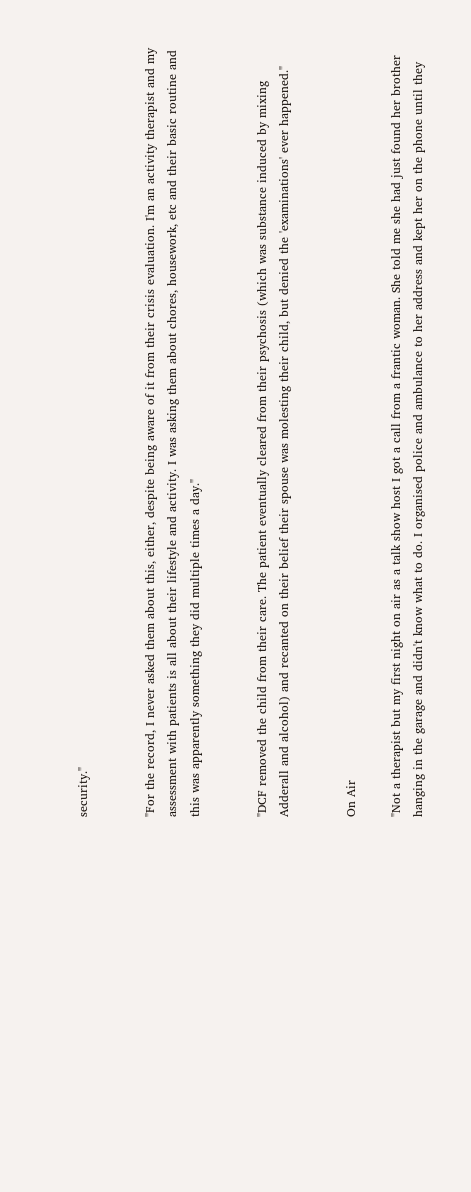security."


"For the record, I never asked them about this, either, despite being aware of it from their crisis evaluation. I'm an activity therapist and my assessment with patients is all about their lifestyle and activity. I was asking them about chores, housework, etc and their basic routine and this was apparently something they did multiple times a day."


"DCF removed the child from their care. The patient eventually cleared from their psychosis (which was substance induced by mixing Adderall and alcohol) and recanted on their belief their spouse was molesting their child, but denied the 'examinations' ever happened."


On Air

"Not a therapist but my first night on air as a talk show host I got a call from a frantic woman. She told me she had just found her brother hanging in the garage and didn't know what to do. I organised police and ambulance to her address and kept her on the phone until they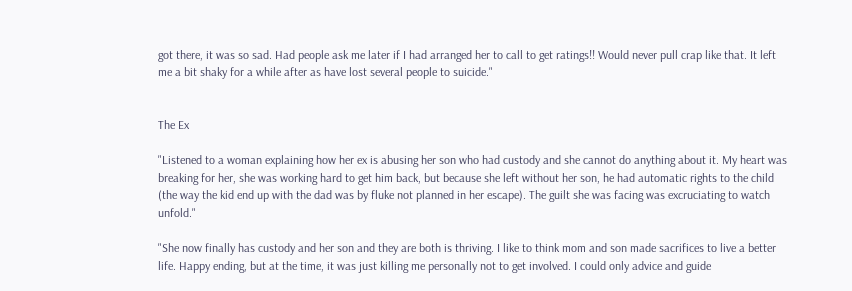got there, it was so sad. Had people ask me later if I had arranged her to call to get ratings!! Would never pull crap like that. It left me a bit shaky for a while after as have lost several people to suicide."


The Ex

"Listened to a woman explaining how her ex is abusing her son who had custody and she cannot do anything about it. My heart was breaking for her, she was working hard to get him back, but because she left without her son, he had automatic rights to the child (the way the kid end up with the dad was by fluke not planned in her escape). The guilt she was facing was excruciating to watch unfold."

"She now finally has custody and her son and they are both is thriving. I like to think mom and son made sacrifices to live a better life. Happy ending, but at the time, it was just killing me personally not to get involved. I could only advice and guide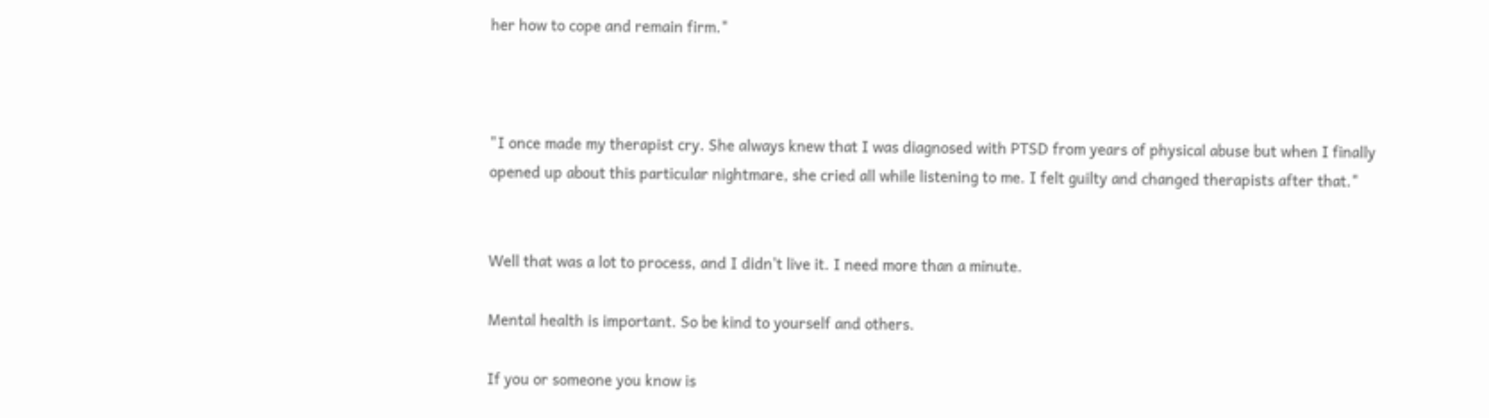her how to cope and remain firm."



"I once made my therapist cry. She always knew that I was diagnosed with PTSD from years of physical abuse but when I finally opened up about this particular nightmare, she cried all while listening to me. I felt guilty and changed therapists after that."


Well that was a lot to process, and I didn't live it. I need more than a minute.

Mental health is important. So be kind to yourself and others.

If you or someone you know is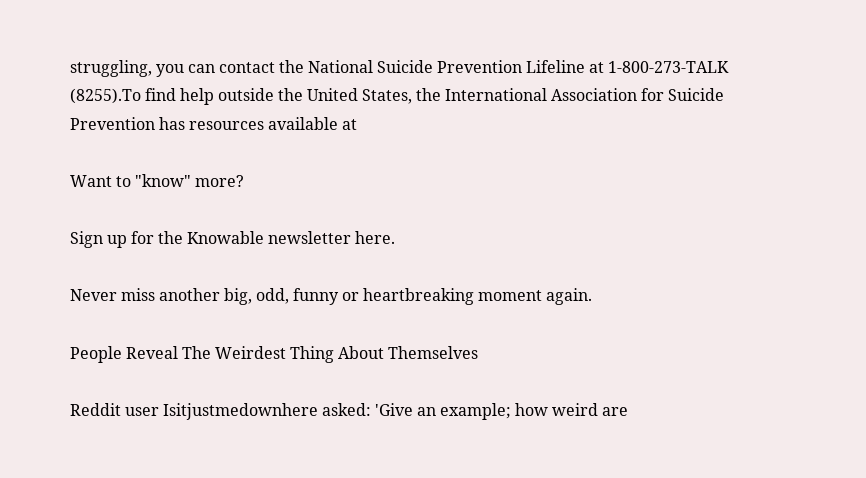struggling, you can contact the National Suicide Prevention Lifeline at 1-800-273-TALK (8255).To find help outside the United States, the International Association for Suicide Prevention has resources available at

Want to "know" more?

Sign up for the Knowable newsletter here.

Never miss another big, odd, funny or heartbreaking moment again.

People Reveal The Weirdest Thing About Themselves

Reddit user Isitjustmedownhere asked: 'Give an example; how weird are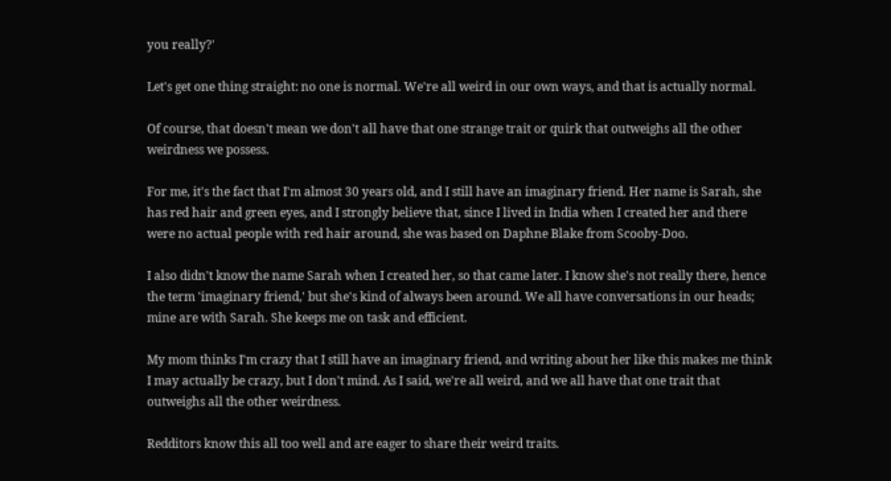you really?'

Let's get one thing straight: no one is normal. We're all weird in our own ways, and that is actually normal.

Of course, that doesn't mean we don't all have that one strange trait or quirk that outweighs all the other weirdness we possess.

For me, it's the fact that I'm almost 30 years old, and I still have an imaginary friend. Her name is Sarah, she has red hair and green eyes, and I strongly believe that, since I lived in India when I created her and there were no actual people with red hair around, she was based on Daphne Blake from Scooby-Doo.

I also didn't know the name Sarah when I created her, so that came later. I know she's not really there, hence the term 'imaginary friend,' but she's kind of always been around. We all have conversations in our heads; mine are with Sarah. She keeps me on task and efficient.

My mom thinks I'm crazy that I still have an imaginary friend, and writing about her like this makes me think I may actually be crazy, but I don't mind. As I said, we're all weird, and we all have that one trait that outweighs all the other weirdness.

Redditors know this all too well and are eager to share their weird traits.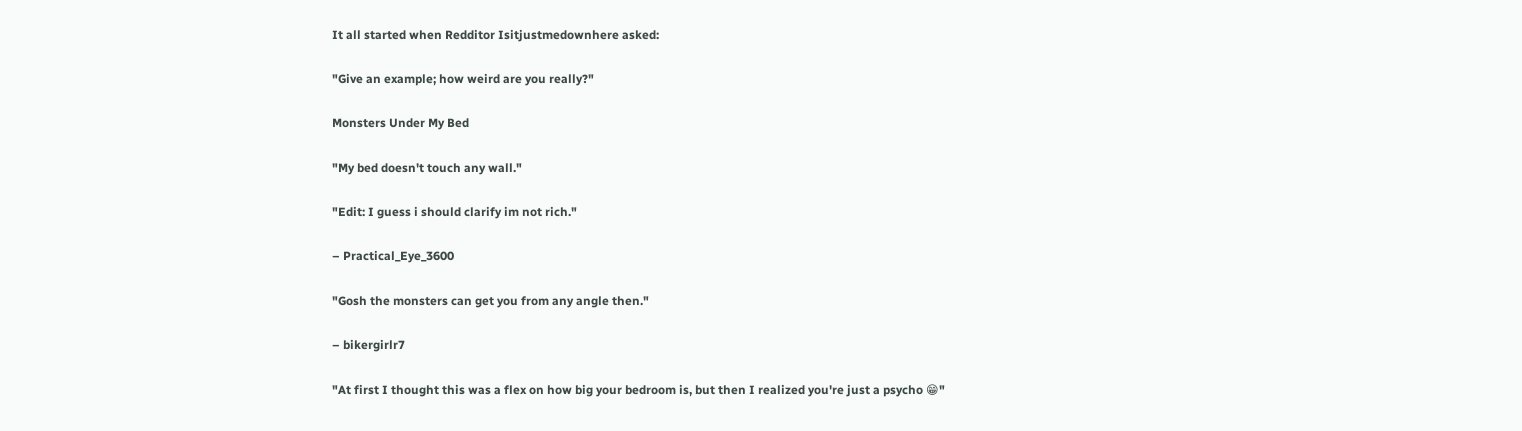It all started when Redditor Isitjustmedownhere asked:

"Give an example; how weird are you really?"

Monsters Under My Bed

"My bed doesn't touch any wall."

"Edit: I guess i should clarify im not rich."

– Practical_Eye_3600

"Gosh the monsters can get you from any angle then."

– bikergirlr7

"At first I thought this was a flex on how big your bedroom is, but then I realized you're just a psycho 😁"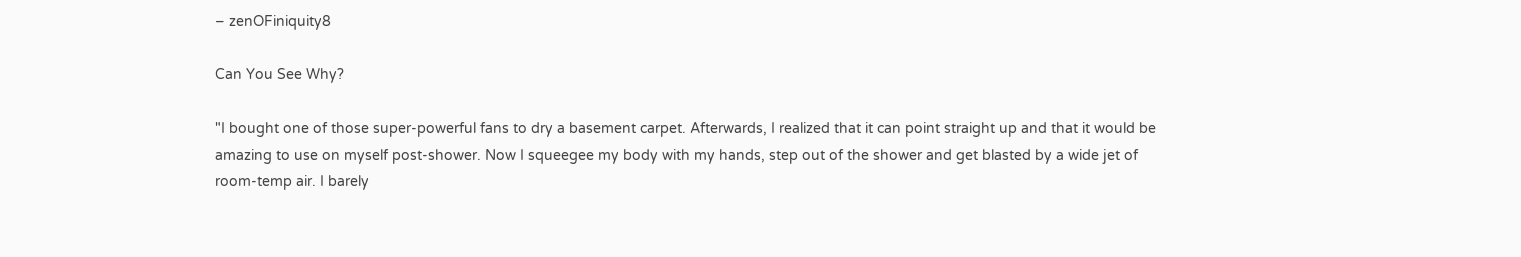– zenOFiniquity8

Can You See Why?

"I bought one of those super-powerful fans to dry a basement carpet. Afterwards, I realized that it can point straight up and that it would be amazing to use on myself post-shower. Now I squeegee my body with my hands, step out of the shower and get blasted by a wide jet of room-temp air. I barely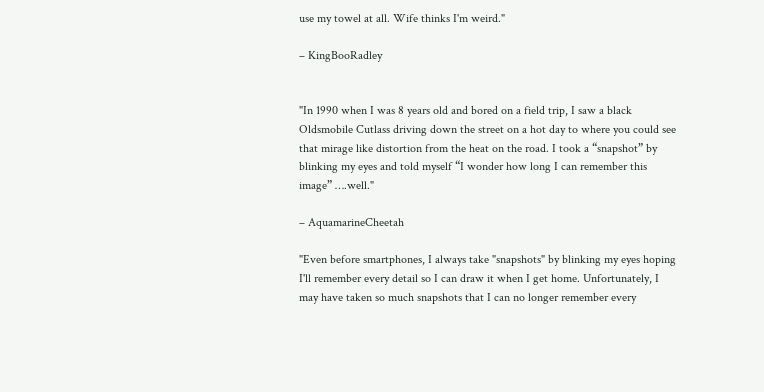use my towel at all. Wife thinks I'm weird."

– KingBooRadley


"In 1990 when I was 8 years old and bored on a field trip, I saw a black Oldsmobile Cutlass driving down the street on a hot day to where you could see that mirage like distortion from the heat on the road. I took a “snapshot” by blinking my eyes and told myself “I wonder how long I can remember this image” ….well."

– AquamarineCheetah

"Even before smartphones, I always take "snapshots" by blinking my eyes hoping I'll remember every detail so I can draw it when I get home. Unfortunately, I may have taken so much snapshots that I can no longer remember every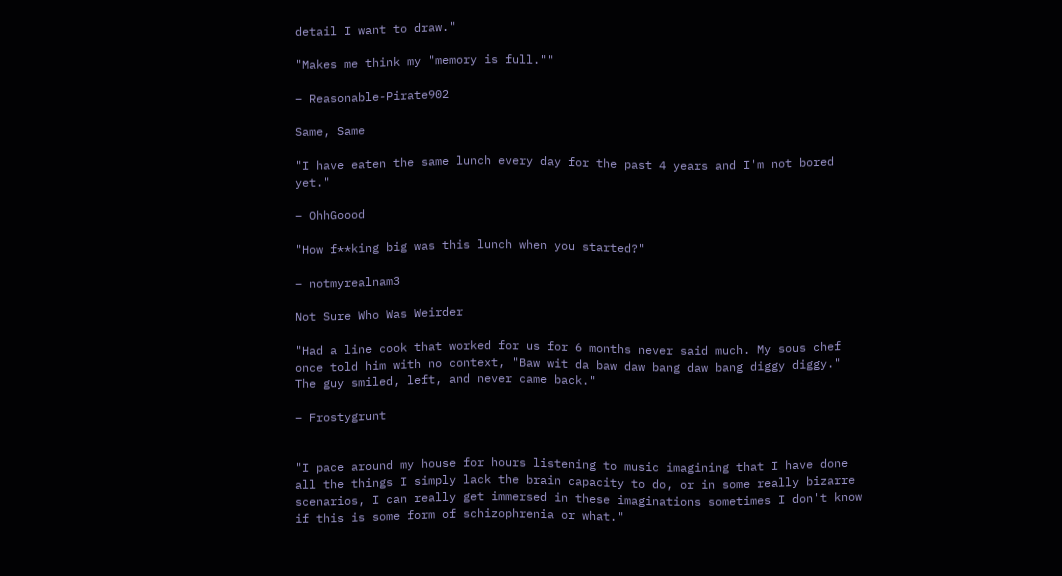detail I want to draw."

"Makes me think my "memory is full.""

– Reasonable-Pirate902

Same, Same

"I have eaten the same lunch every day for the past 4 years and I'm not bored yet."

– OhhGoood

"How f**king big was this lunch when you started?"

– notmyrealnam3

Not Sure Who Was Weirder

"Had a line cook that worked for us for 6 months never said much. My sous chef once told him with no context, "Baw wit da baw daw bang daw bang diggy diggy." The guy smiled, left, and never came back."

– Frostygrunt


"I pace around my house for hours listening to music imagining that I have done all the things I simply lack the brain capacity to do, or in some really bizarre scenarios, I can really get immersed in these imaginations sometimes I don't know if this is some form of schizophrenia or what."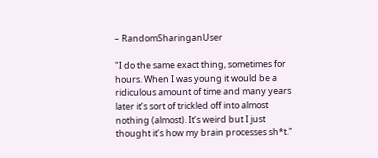– RandomSharinganUser

"I do the same exact thing, sometimes for hours. When I was young it would be a ridiculous amount of time and many years later it’s sort of trickled off into almost nothing (almost). It’s weird but I just thought it’s how my brain processes sh*t."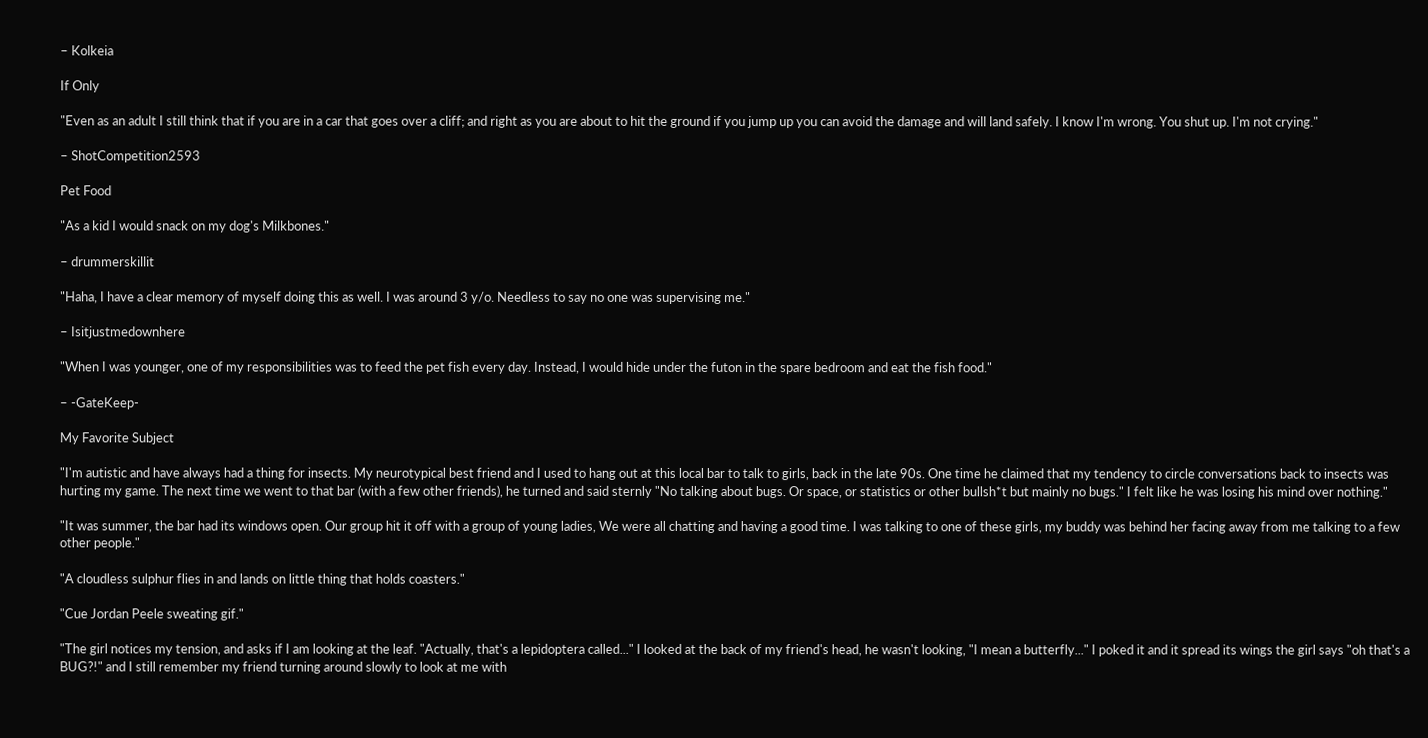– Kolkeia

If Only

"Even as an adult I still think that if you are in a car that goes over a cliff; and right as you are about to hit the ground if you jump up you can avoid the damage and will land safely. I know I'm wrong. You shut up. I'm not crying."

– ShotCompetition2593

Pet Food

"As a kid I would snack on my dog's Milkbones."

– drummerskillit

"Haha, I have a clear memory of myself doing this as well. I was around 3 y/o. Needless to say no one was supervising me."

– Isitjustmedownhere

"When I was younger, one of my responsibilities was to feed the pet fish every day. Instead, I would hide under the futon in the spare bedroom and eat the fish food."

– -GateKeep-

My Favorite Subject

"I'm autistic and have always had a thing for insects. My neurotypical best friend and I used to hang out at this local bar to talk to girls, back in the late 90s. One time he claimed that my tendency to circle conversations back to insects was hurting my game. The next time we went to that bar (with a few other friends), he turned and said sternly "No talking about bugs. Or space, or statistics or other bullsh*t but mainly no bugs." I felt like he was losing his mind over nothing."

"It was summer, the bar had its windows open. Our group hit it off with a group of young ladies, We were all chatting and having a good time. I was talking to one of these girls, my buddy was behind her facing away from me talking to a few other people."

"A cloudless sulphur flies in and lands on little thing that holds coasters."

"Cue Jordan Peele sweating gif."

"The girl notices my tension, and asks if I am looking at the leaf. "Actually, that's a lepidoptera called..." I looked at the back of my friend's head, he wasn't looking, "I mean a butterfly..." I poked it and it spread its wings the girl says "oh that's a BUG?!" and I still remember my friend turning around slowly to look at me with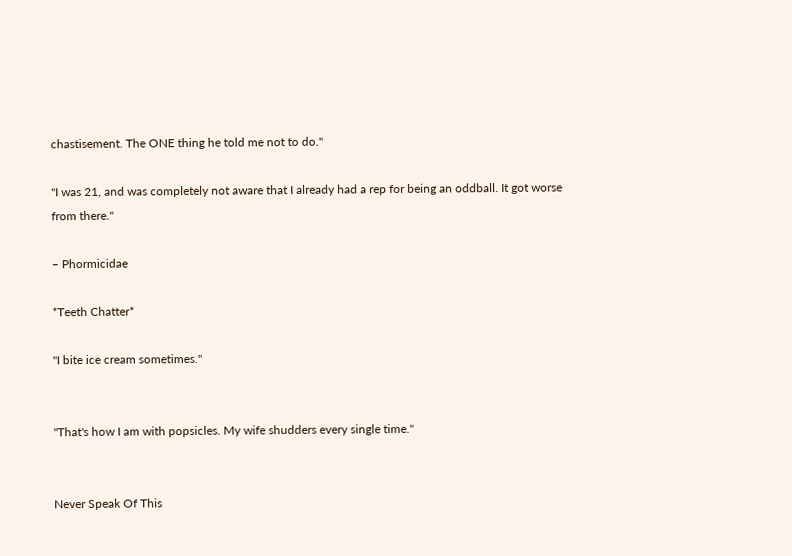chastisement. The ONE thing he told me not to do."

"I was 21, and was completely not aware that I already had a rep for being an oddball. It got worse from there."

– Phormicidae

*Teeth Chatter*

"I bite ice cream sometimes."


"That's how I am with popsicles. My wife shudders every single time."


Never Speak Of This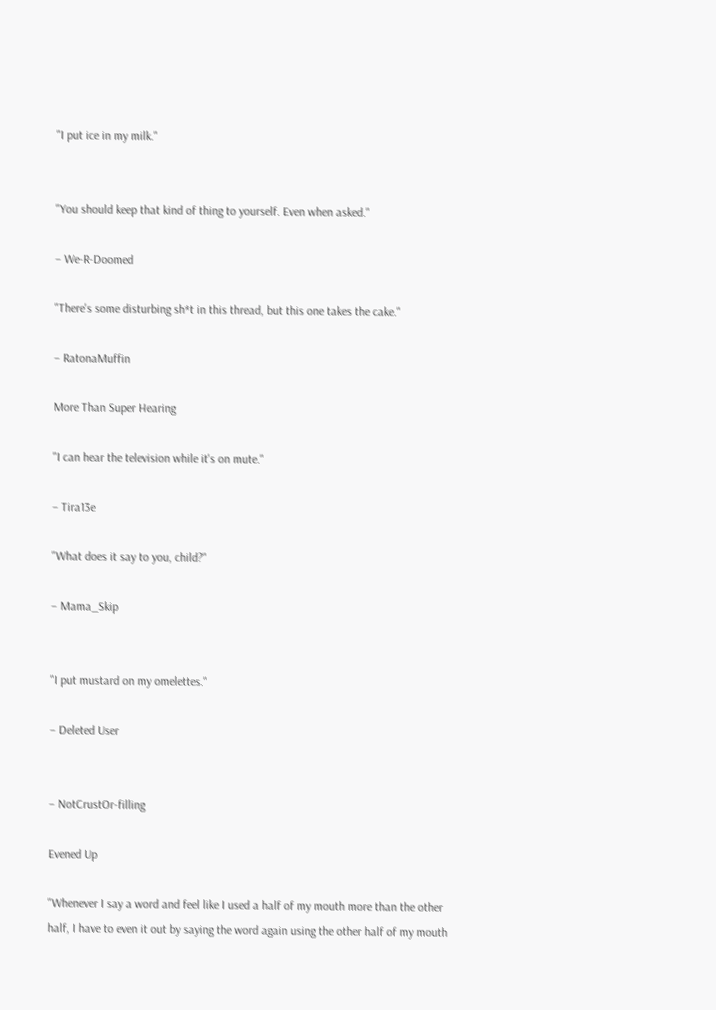"I put ice in my milk."


"You should keep that kind of thing to yourself. Even when asked."

– We-R-Doomed

"There's some disturbing sh*t in this thread, but this one takes the cake."

– RatonaMuffin

More Than Super Hearing

"I can hear the television while it's on mute."

– Tira13e

"What does it say to you, child?"

– Mama_Skip


"I put mustard on my omelettes."

– Deleted User


– NotCrustOr-filling

Evened Up

"Whenever I say a word and feel like I used a half of my mouth more than the other half, I have to even it out by saying the word again using the other half of my mouth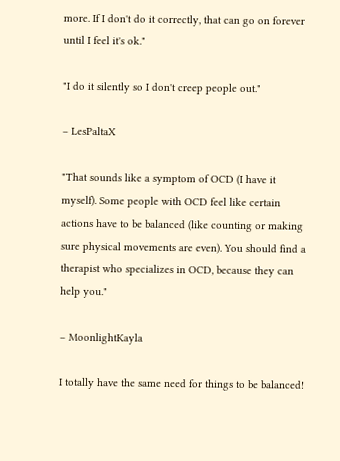more. If I don't do it correctly, that can go on forever until I feel it's ok."

"I do it silently so I don't creep people out."

– LesPaltaX

"That sounds like a symptom of OCD (I have it myself). Some people with OCD feel like certain actions have to be balanced (like counting or making sure physical movements are even). You should find a therapist who specializes in OCD, because they can help you."

– MoonlightKayla

I totally have the same need for things to be balanced!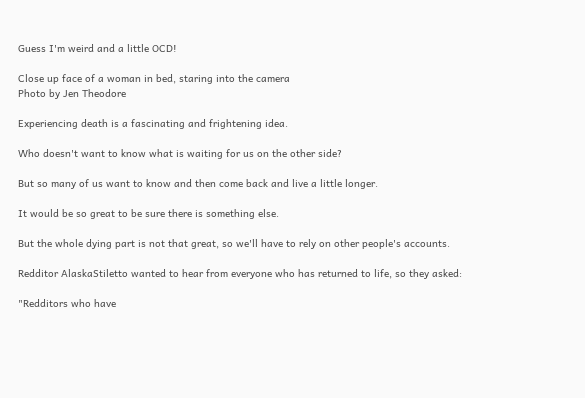Guess I'm weird and a little OCD!

Close up face of a woman in bed, staring into the camera
Photo by Jen Theodore

Experiencing death is a fascinating and frightening idea.

Who doesn't want to know what is waiting for us on the other side?

But so many of us want to know and then come back and live a little longer.

It would be so great to be sure there is something else.

But the whole dying part is not that great, so we'll have to rely on other people's accounts.

Redditor AlaskaStiletto wanted to hear from everyone who has returned to life, so they asked:

"Redditors who have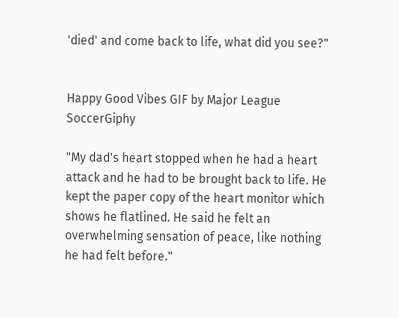'died' and come back to life, what did you see?"


Happy Good Vibes GIF by Major League SoccerGiphy

"My dad's heart stopped when he had a heart attack and he had to be brought back to life. He kept the paper copy of the heart monitor which shows he flatlined. He said he felt an overwhelming sensation of peace, like nothing he had felt before."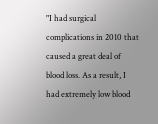"I had surgical complications in 2010 that caused a great deal of blood loss. As a result, I had extremely low blood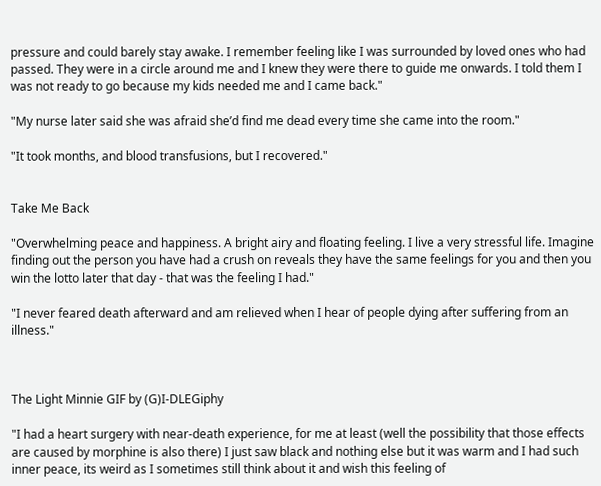pressure and could barely stay awake. I remember feeling like I was surrounded by loved ones who had passed. They were in a circle around me and I knew they were there to guide me onwards. I told them I was not ready to go because my kids needed me and I came back."

"My nurse later said she was afraid she’d find me dead every time she came into the room."

"It took months, and blood transfusions, but I recovered."


Take Me Back

"Overwhelming peace and happiness. A bright airy and floating feeling. I live a very stressful life. Imagine finding out the person you have had a crush on reveals they have the same feelings for you and then you win the lotto later that day - that was the feeling I had."

"I never feared death afterward and am relieved when I hear of people dying after suffering from an illness."



The Light Minnie GIF by (G)I-DLEGiphy

"I had a heart surgery with near-death experience, for me at least (well the possibility that those effects are caused by morphine is also there) I just saw black and nothing else but it was warm and I had such inner peace, its weird as I sometimes still think about it and wish this feeling of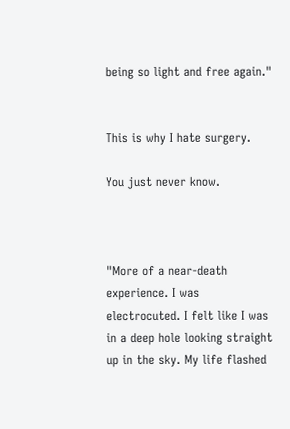being so light and free again."


This is why I hate surgery.

You just never know.



"More of a near-death experience. I was electrocuted. I felt like I was in a deep hole looking straight up in the sky. My life flashed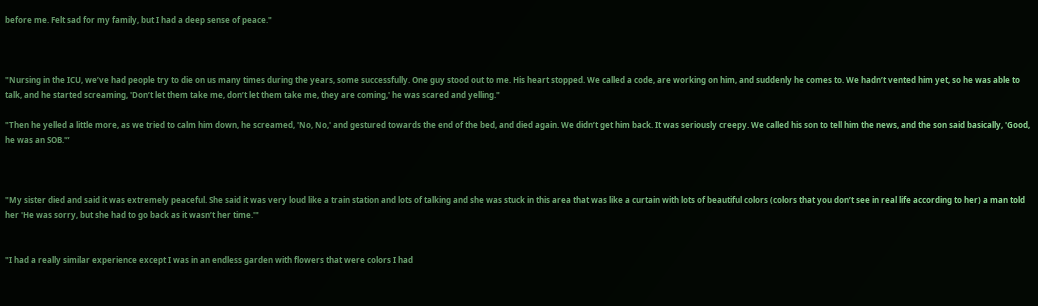before me. Felt sad for my family, but I had a deep sense of peace."



"Nursing in the ICU, we’ve had people try to die on us many times during the years, some successfully. One guy stood out to me. His heart stopped. We called a code, are working on him, and suddenly he comes to. We hadn’t vented him yet, so he was able to talk, and he started screaming, 'Don’t let them take me, don’t let them take me, they are coming,' he was scared and yelling."

"Then he yelled a little more, as we tried to calm him down, he screamed, 'No, No,' and gestured towards the end of the bed, and died again. We didn’t get him back. It was seriously creepy. We called his son to tell him the news, and the son said basically, 'Good, he was an SOB.'”



"My sister died and said it was extremely peaceful. She said it was very loud like a train station and lots of talking and she was stuck in this area that was like a curtain with lots of beautiful colors (colors that you don’t see in real life according to her) a man told her 'He was sorry, but she had to go back as it wasn’t her time.'"


"I had a really similar experience except I was in an endless garden with flowers that were colors I had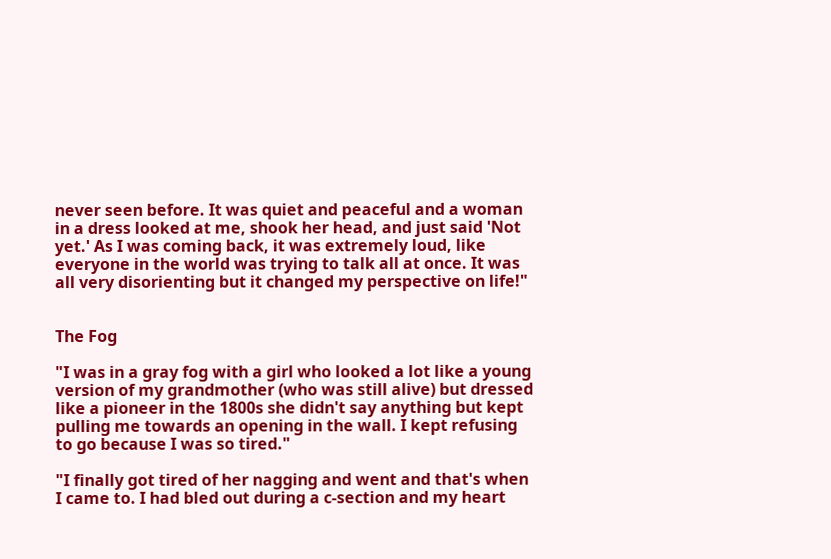never seen before. It was quiet and peaceful and a woman in a dress looked at me, shook her head, and just said 'Not yet.' As I was coming back, it was extremely loud, like everyone in the world was trying to talk all at once. It was all very disorienting but it changed my perspective on life!"


The Fog

"I was in a gray fog with a girl who looked a lot like a young version of my grandmother (who was still alive) but dressed like a pioneer in the 1800s she didn't say anything but kept pulling me towards an opening in the wall. I kept refusing to go because I was so tired."

"I finally got tired of her nagging and went and that's when I came to. I had bled out during a c-section and my heart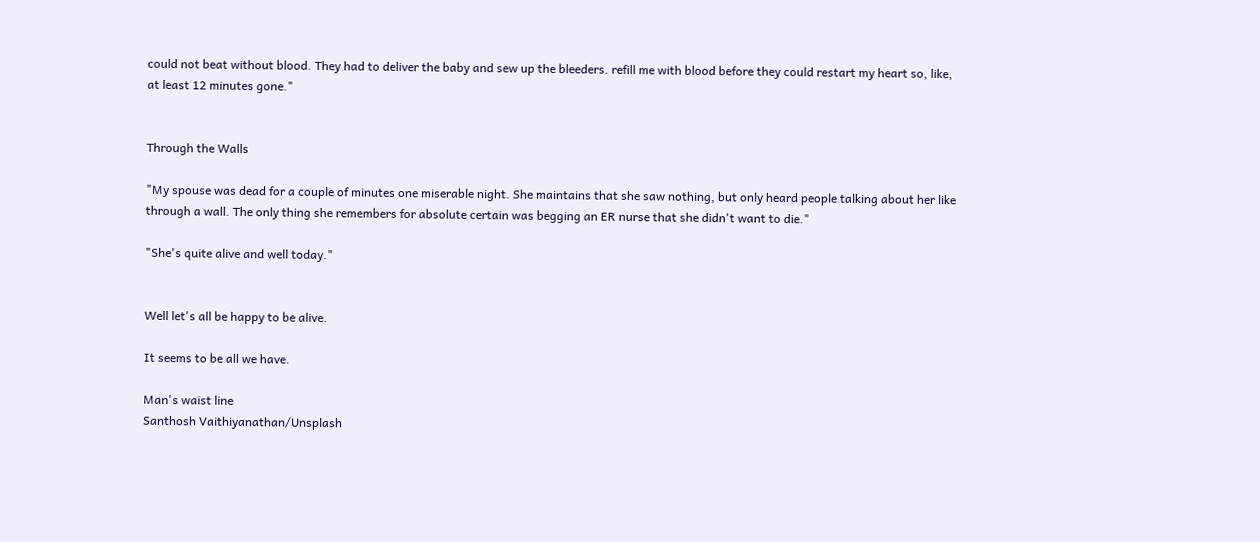could not beat without blood. They had to deliver the baby and sew up the bleeders. refill me with blood before they could restart my heart so, like, at least 12 minutes gone."


Through the Walls

"My spouse was dead for a couple of minutes one miserable night. She maintains that she saw nothing, but only heard people talking about her like through a wall. The only thing she remembers for absolute certain was begging an ER nurse that she didn't want to die."

"She's quite alive and well today."


Well let's all be happy to be alive.

It seems to be all we have.

Man's waist line
Santhosh Vaithiyanathan/Unsplash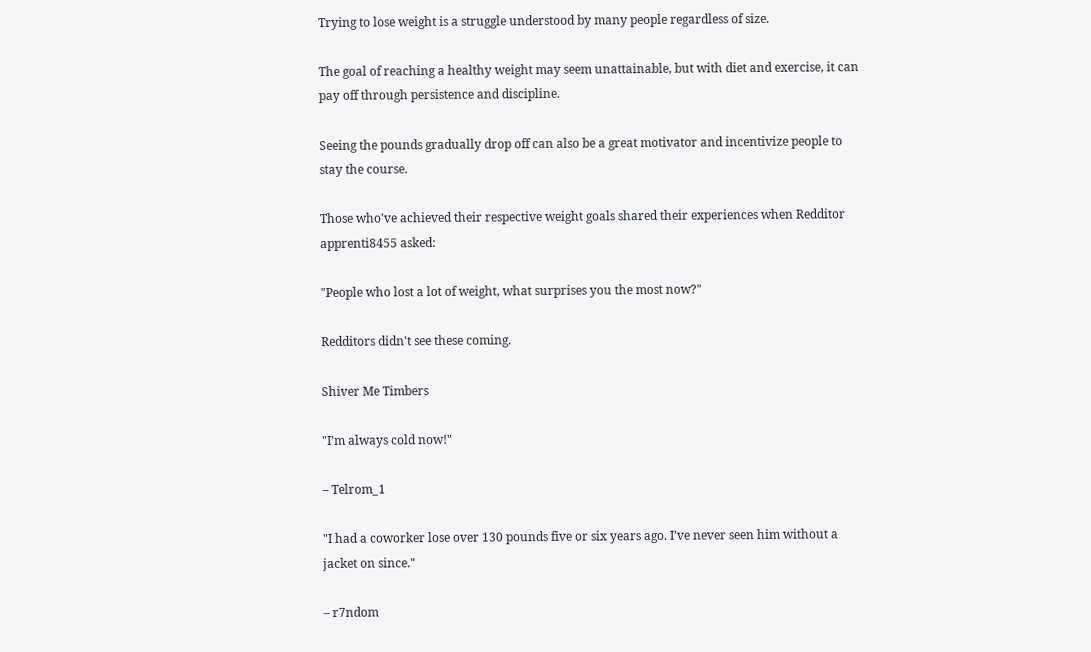Trying to lose weight is a struggle understood by many people regardless of size.

The goal of reaching a healthy weight may seem unattainable, but with diet and exercise, it can pay off through persistence and discipline.

Seeing the pounds gradually drop off can also be a great motivator and incentivize people to stay the course.

Those who've achieved their respective weight goals shared their experiences when Redditor apprenti8455 asked:

"People who lost a lot of weight, what surprises you the most now?"

Redditors didn't see these coming.

Shiver Me Timbers

"I’m always cold now!"

– Telrom_1

"I had a coworker lose over 130 pounds five or six years ago. I’ve never seen him without a jacket on since."

– r7ndom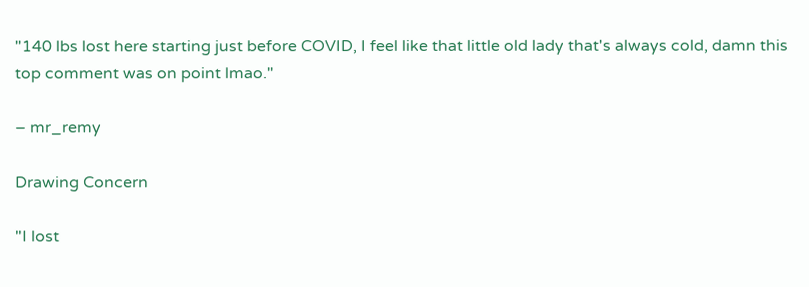"140 lbs lost here starting just before COVID, I feel like that little old lady that's always cold, damn this top comment was on point lmao."

– mr_remy

Drawing Concern

"I lost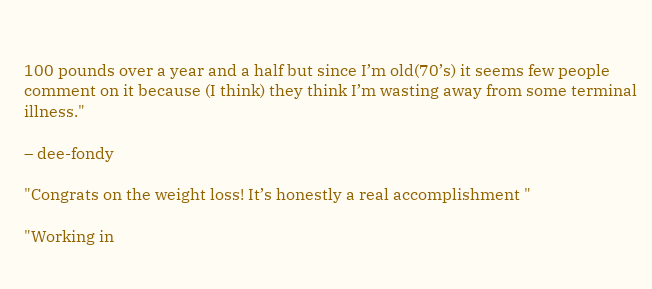100 pounds over a year and a half but since I’m old(70’s) it seems few people comment on it because (I think) they think I’m wasting away from some terminal illness."

– dee-fondy

"Congrats on the weight loss! It’s honestly a real accomplishment "

"Working in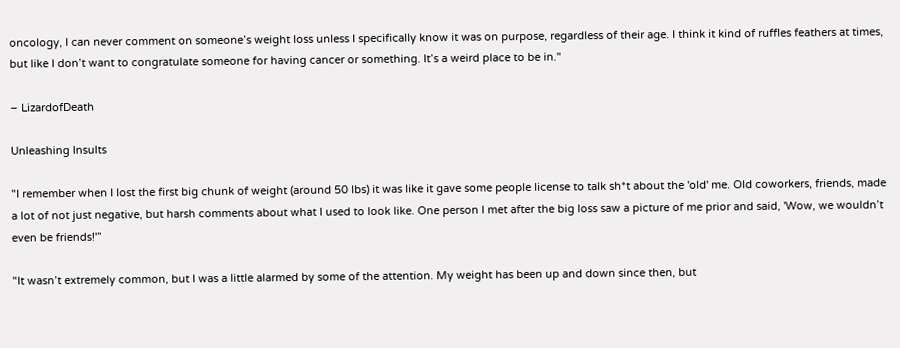oncology, I can never comment on someone’s weight loss unless I specifically know it was on purpose, regardless of their age. I think it kind of ruffles feathers at times, but like I don’t want to congratulate someone for having cancer or something. It’s a weird place to be in."

– LizardofDeath

Unleashing Insults

"I remember when I lost the first big chunk of weight (around 50 lbs) it was like it gave some people license to talk sh*t about the 'old' me. Old coworkers, friends, made a lot of not just negative, but harsh comments about what I used to look like. One person I met after the big loss saw a picture of me prior and said, 'Wow, we wouldn’t even be friends!'”

"It wasn’t extremely common, but I was a little alarmed by some of the attention. My weight has been up and down since then, but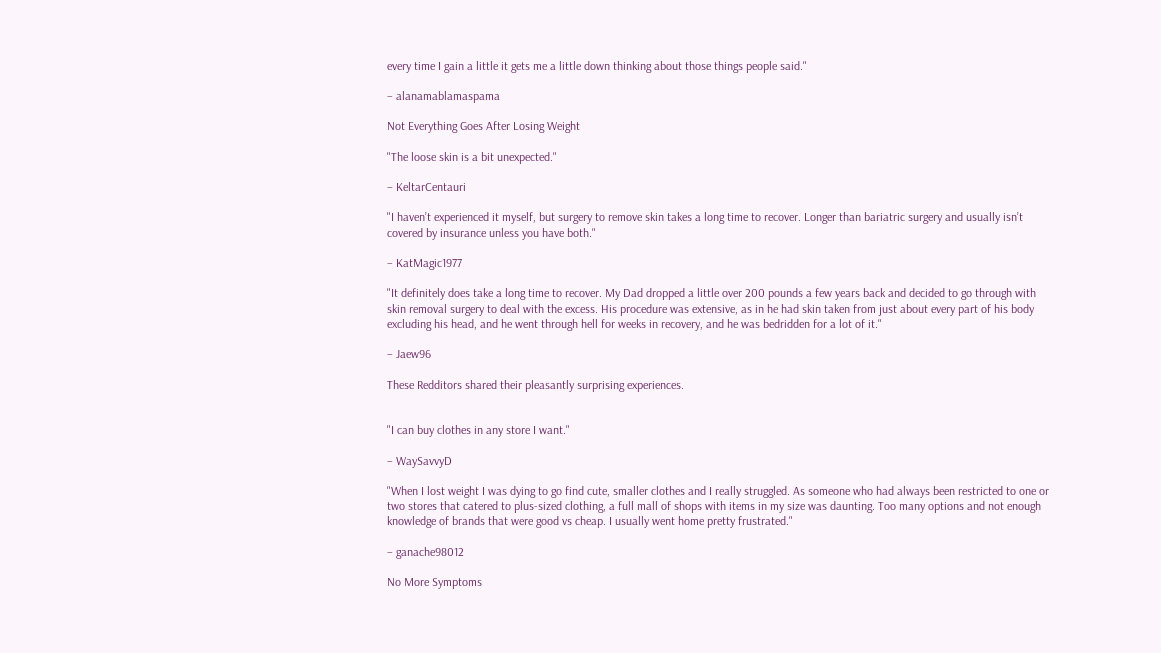every time I gain a little it gets me a little down thinking about those things people said."

– alanamablamaspama

Not Everything Goes After Losing Weight

"The loose skin is a bit unexpected."

– KeltarCentauri

"I haven’t experienced it myself, but surgery to remove skin takes a long time to recover. Longer than bariatric surgery and usually isn’t covered by insurance unless you have both."

– KatMagic1977

"It definitely does take a long time to recover. My Dad dropped a little over 200 pounds a few years back and decided to go through with skin removal surgery to deal with the excess. His procedure was extensive, as in he had skin taken from just about every part of his body excluding his head, and he went through hell for weeks in recovery, and he was bedridden for a lot of it."

– Jaew96

These Redditors shared their pleasantly surprising experiences.


"I can buy clothes in any store I want."

– WaySavvyD

"When I lost weight I was dying to go find cute, smaller clothes and I really struggled. As someone who had always been restricted to one or two stores that catered to plus-sized clothing, a full mall of shops with items in my size was daunting. Too many options and not enough knowledge of brands that were good vs cheap. I usually went home pretty frustrated."

– ganache98012

No More Symptoms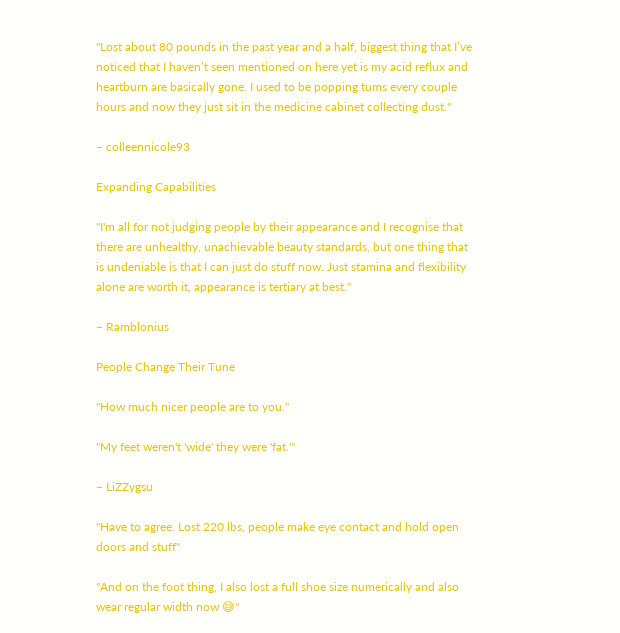"Lost about 80 pounds in the past year and a half, biggest thing that I’ve noticed that I haven’t seen mentioned on here yet is my acid reflux and heartburn are basically gone. I used to be popping tums every couple hours and now they just sit in the medicine cabinet collecting dust."

– colleennicole93

Expanding Capabilities

"I'm all for not judging people by their appearance and I recognise that there are unhealthy, unachievable beauty standards, but one thing that is undeniable is that I can just do stuff now. Just stamina and flexibility alone are worth it, appearance is tertiary at best."

– Ramblonius

People Change Their Tune

"How much nicer people are to you."

"My feet weren't 'wide' they were 'fat.'"

– LiZZygsu

"Have to agree. Lost 220 lbs, people make eye contact and hold open doors and stuff"

"And on the foot thing, I also lost a full shoe size numerically and also wear regular width now 😅"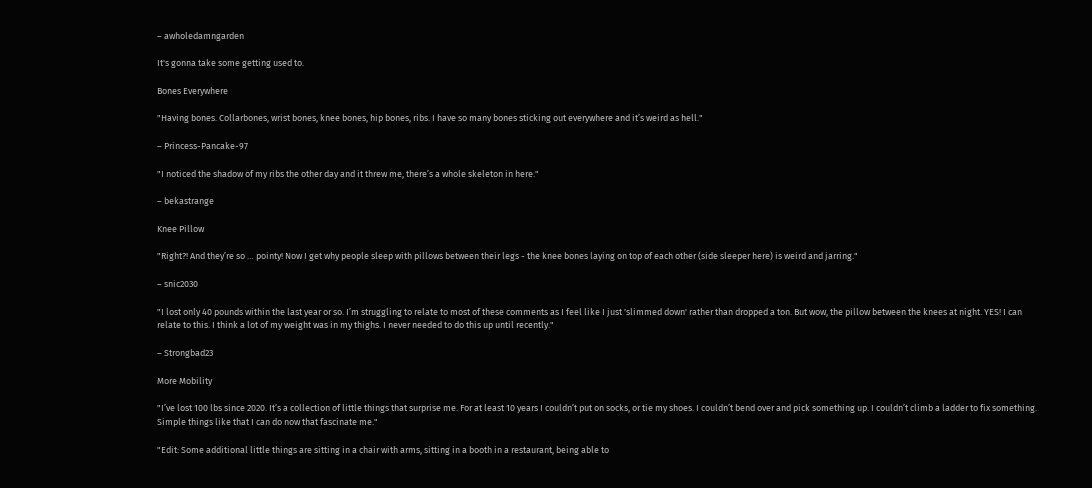– awholedamngarden

It's gonna take some getting used to.

Bones Everywhere

"Having bones. Collarbones, wrist bones, knee bones, hip bones, ribs. I have so many bones sticking out everywhere and it’s weird as hell."

– Princess-Pancake-97

"I noticed the shadow of my ribs the other day and it threw me, there’s a whole skeleton in here."

– bekastrange

Knee Pillow

"Right?! And they’re so … pointy! Now I get why people sleep with pillows between their legs - the knee bones laying on top of each other (side sleeper here) is weird and jarring."

– snic2030

"I lost only 40 pounds within the last year or so. I’m struggling to relate to most of these comments as I feel like I just 'slimmed down' rather than dropped a ton. But wow, the pillow between the knees at night. YES! I can relate to this. I think a lot of my weight was in my thighs. I never needed to do this up until recently."

– Strongbad23

More Mobility

"I’ve lost 100 lbs since 2020. It’s a collection of little things that surprise me. For at least 10 years I couldn’t put on socks, or tie my shoes. I couldn’t bend over and pick something up. I couldn’t climb a ladder to fix something. Simple things like that I can do now that fascinate me."

"Edit: Some additional little things are sitting in a chair with arms, sitting in a booth in a restaurant, being able to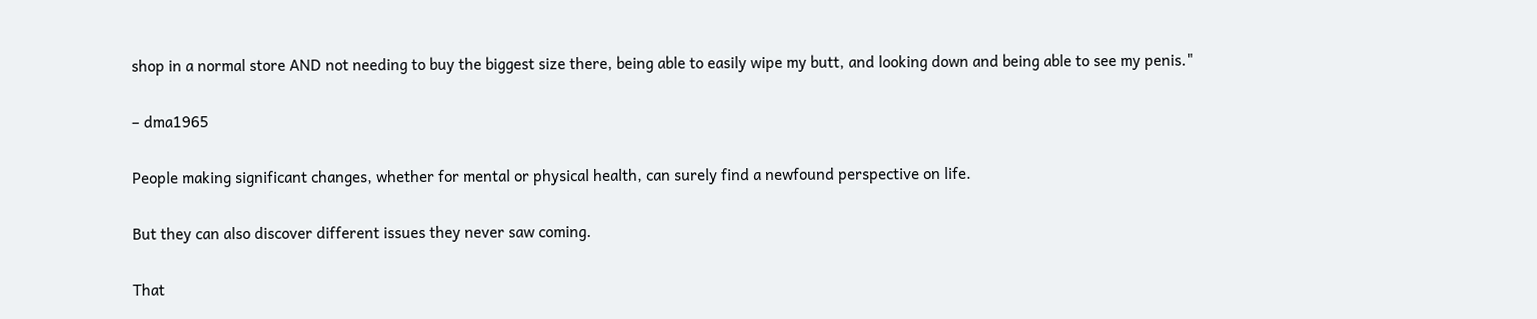shop in a normal store AND not needing to buy the biggest size there, being able to easily wipe my butt, and looking down and being able to see my penis."

– dma1965

People making significant changes, whether for mental or physical health, can surely find a newfound perspective on life.

But they can also discover different issues they never saw coming.

That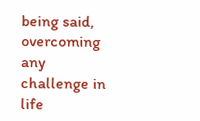being said, overcoming any challenge in life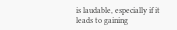is laudable, especially if it leads to gaining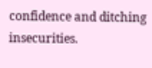confidence and ditching insecurities.